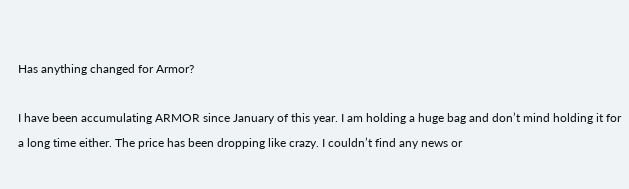Has anything changed for Armor?

I have been accumulating ARMOR since January of this year. I am holding a huge bag and don’t mind holding it for a long time either. The price has been dropping like crazy. I couldn’t find any news or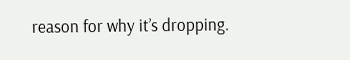reason for why it’s dropping.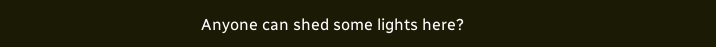Anyone can shed some lights here?